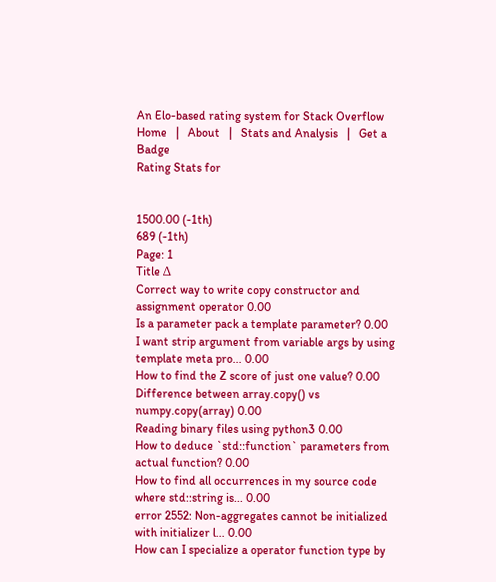An Elo-based rating system for Stack Overflow
Home   |   About   |   Stats and Analysis   |   Get a Badge
Rating Stats for


1500.00 (-1th)
689 (-1th)
Page: 1
Title Δ
Correct way to write copy constructor and assignment operator 0.00
Is a parameter pack a template parameter? 0.00
I want strip argument from variable args by using template meta pro... 0.00
How to find the Z score of just one value? 0.00
Difference between array.copy() vs numpy.copy(array) 0.00
Reading binary files using python3 0.00
How to deduce `std::function` parameters from actual function? 0.00
How to find all occurrences in my source code where std::string is... 0.00
error 2552: Non-aggregates cannot be initialized with initializer l... 0.00
How can I specialize a operator function type by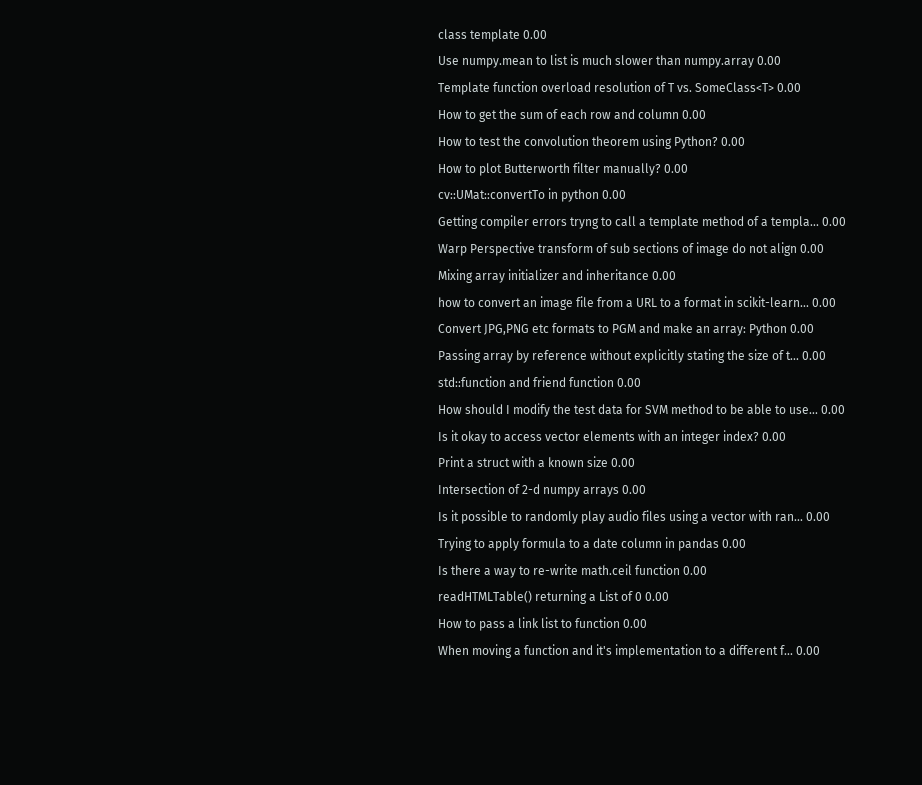class template 0.00
Use numpy.mean to list is much slower than numpy.array 0.00
Template function overload resolution of T vs. SomeClass<T> 0.00
How to get the sum of each row and column 0.00
How to test the convolution theorem using Python? 0.00
How to plot Butterworth filter manually? 0.00
cv::UMat::convertTo in python 0.00
Getting compiler errors tryng to call a template method of a templa... 0.00
Warp Perspective transform of sub sections of image do not align 0.00
Mixing array initializer and inheritance 0.00
how to convert an image file from a URL to a format in scikit-learn... 0.00
Convert JPG,PNG etc formats to PGM and make an array: Python 0.00
Passing array by reference without explicitly stating the size of t... 0.00
std::function and friend function 0.00
How should I modify the test data for SVM method to be able to use... 0.00
Is it okay to access vector elements with an integer index? 0.00
Print a struct with a known size 0.00
Intersection of 2-d numpy arrays 0.00
Is it possible to randomly play audio files using a vector with ran... 0.00
Trying to apply formula to a date column in pandas 0.00
Is there a way to re-write math.ceil function 0.00
readHTMLTable() returning a List of 0 0.00
How to pass a link list to function 0.00
When moving a function and it's implementation to a different f... 0.00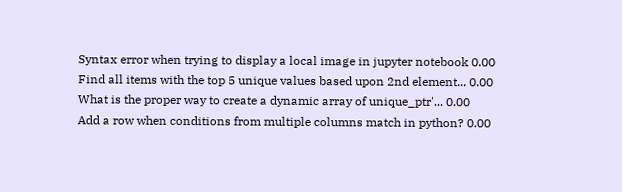Syntax error when trying to display a local image in jupyter notebook 0.00
Find all items with the top 5 unique values based upon 2nd element... 0.00
What is the proper way to create a dynamic array of unique_ptr'... 0.00
Add a row when conditions from multiple columns match in python? 0.00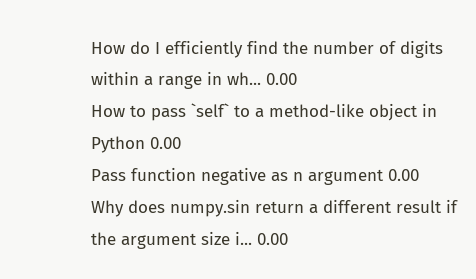How do I efficiently find the number of digits within a range in wh... 0.00
How to pass `self` to a method-like object in Python 0.00
Pass function negative as n argument 0.00
Why does numpy.sin return a different result if the argument size i... 0.00